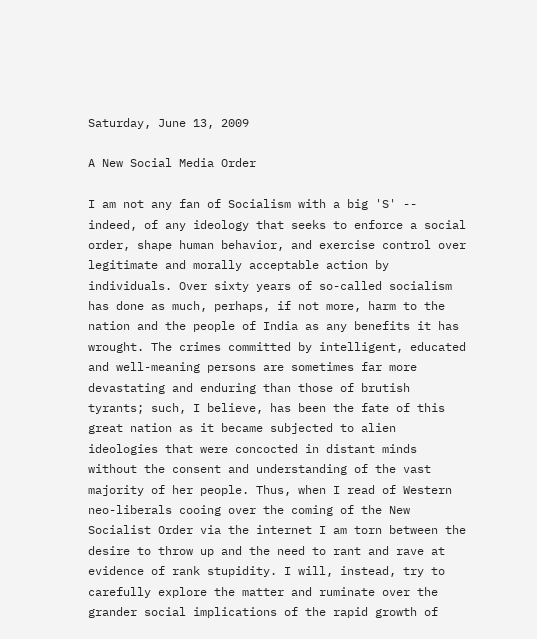Saturday, June 13, 2009

A New Social Media Order

I am not any fan of Socialism with a big 'S' -- indeed, of any ideology that seeks to enforce a social order, shape human behavior, and exercise control over legitimate and morally acceptable action by individuals. Over sixty years of so-called socialism has done as much, perhaps, if not more, harm to the nation and the people of India as any benefits it has wrought. The crimes committed by intelligent, educated and well-meaning persons are sometimes far more devastating and enduring than those of brutish tyrants; such, I believe, has been the fate of this great nation as it became subjected to alien ideologies that were concocted in distant minds without the consent and understanding of the vast majority of her people. Thus, when I read of Western neo-liberals cooing over the coming of the New Socialist Order via the internet I am torn between the desire to throw up and the need to rant and rave at evidence of rank stupidity. I will, instead, try to carefully explore the matter and ruminate over the grander social implications of the rapid growth of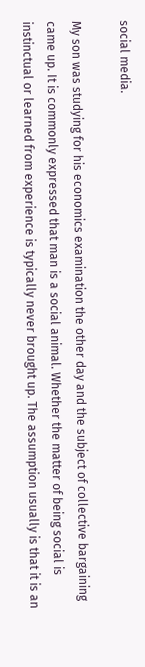social media.

My son was studying for his economics examination the other day and the subject of collective bargaining came up. It is commonly expressed that man is a social animal. Whether the matter of being social is instinctual or learned from experience is typically never brought up. The assumption usually is that it is an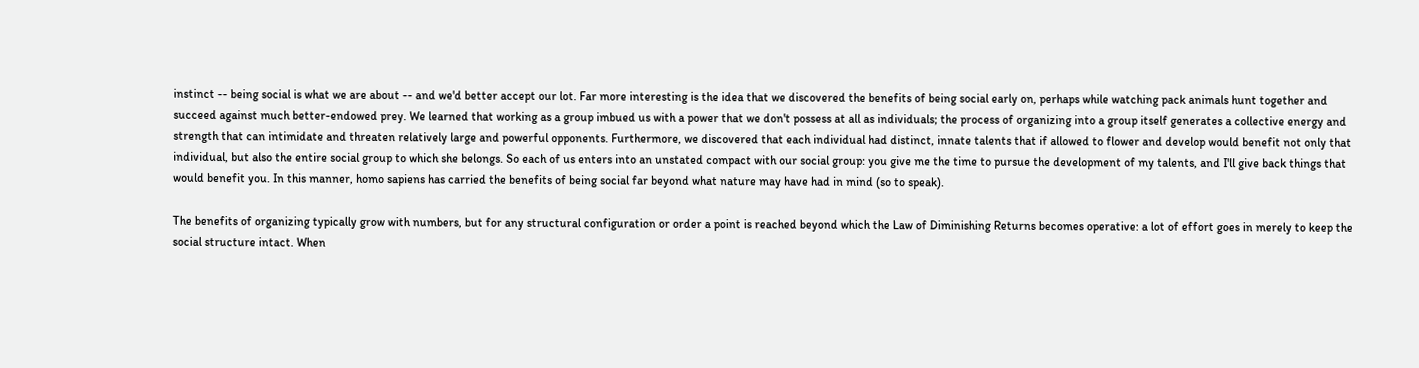instinct -- being social is what we are about -- and we'd better accept our lot. Far more interesting is the idea that we discovered the benefits of being social early on, perhaps while watching pack animals hunt together and succeed against much better-endowed prey. We learned that working as a group imbued us with a power that we don't possess at all as individuals; the process of organizing into a group itself generates a collective energy and strength that can intimidate and threaten relatively large and powerful opponents. Furthermore, we discovered that each individual had distinct, innate talents that if allowed to flower and develop would benefit not only that individual, but also the entire social group to which she belongs. So each of us enters into an unstated compact with our social group: you give me the time to pursue the development of my talents, and I'll give back things that would benefit you. In this manner, homo sapiens has carried the benefits of being social far beyond what nature may have had in mind (so to speak).

The benefits of organizing typically grow with numbers, but for any structural configuration or order a point is reached beyond which the Law of Diminishing Returns becomes operative: a lot of effort goes in merely to keep the social structure intact. When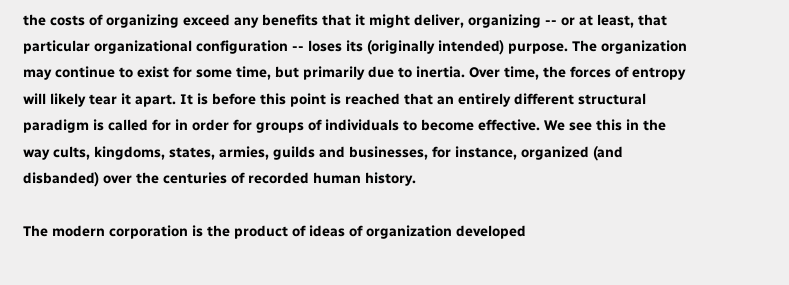the costs of organizing exceed any benefits that it might deliver, organizing -- or at least, that particular organizational configuration -- loses its (originally intended) purpose. The organization may continue to exist for some time, but primarily due to inertia. Over time, the forces of entropy will likely tear it apart. It is before this point is reached that an entirely different structural paradigm is called for in order for groups of individuals to become effective. We see this in the way cults, kingdoms, states, armies, guilds and businesses, for instance, organized (and disbanded) over the centuries of recorded human history.

The modern corporation is the product of ideas of organization developed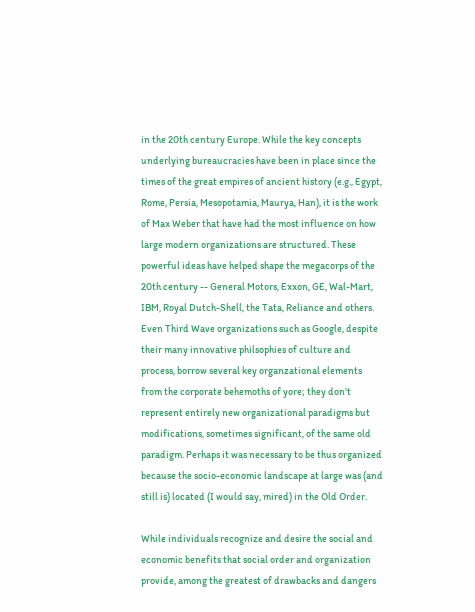in the 20th century Europe. While the key concepts underlying bureaucracies have been in place since the times of the great empires of ancient history (e.g., Egypt, Rome, Persia, Mesopotamia, Maurya, Han), it is the work of Max Weber that have had the most influence on how large modern organizations are structured. These powerful ideas have helped shape the megacorps of the 20th century -- General Motors, Exxon, GE, Wal-Mart, IBM, Royal Dutch-Shell, the Tata, Reliance and others. Even Third Wave organizations such as Google, despite their many innovative philsophies of culture and process, borrow several key organzational elements from the corporate behemoths of yore; they don't represent entirely new organizational paradigms but modifications, sometimes significant, of the same old paradigm. Perhaps it was necessary to be thus organized because the socio-economic landscape at large was (and still is) located (I would say, mired) in the Old Order.

While individuals recognize and desire the social and economic benefits that social order and organization provide, among the greatest of drawbacks and dangers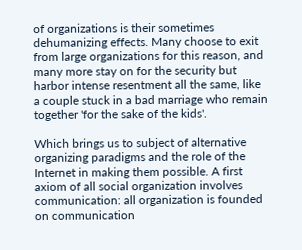of organizations is their sometimes dehumanizing effects. Many choose to exit from large organizations for this reason, and many more stay on for the security but harbor intense resentment all the same, like a couple stuck in a bad marriage who remain together 'for the sake of the kids'.

Which brings us to subject of alternative organizing paradigms and the role of the Internet in making them possible. A first axiom of all social organization involves communication: all organization is founded on communication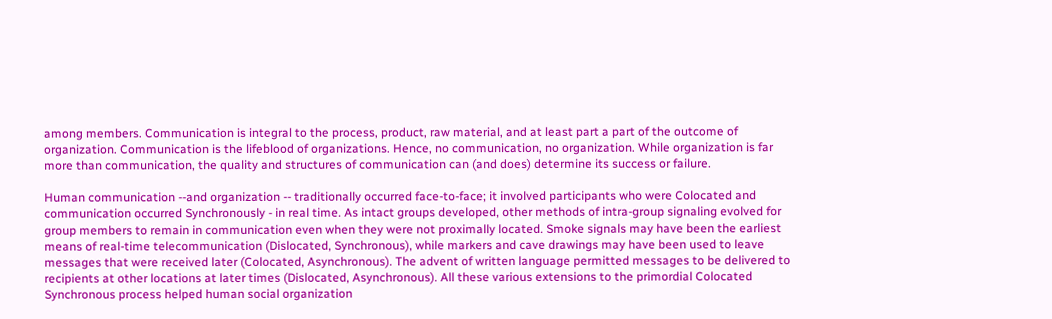among members. Communication is integral to the process, product, raw material, and at least part a part of the outcome of organization. Communication is the lifeblood of organizations. Hence, no communication, no organization. While organization is far more than communication, the quality and structures of communication can (and does) determine its success or failure.

Human communication --and organization -- traditionally occurred face-to-face; it involved participants who were Colocated and communication occurred Synchronously - in real time. As intact groups developed, other methods of intra-group signaling evolved for group members to remain in communication even when they were not proximally located. Smoke signals may have been the earliest means of real-time telecommunication (Dislocated, Synchronous), while markers and cave drawings may have been used to leave messages that were received later (Colocated, Asynchronous). The advent of written language permitted messages to be delivered to recipients at other locations at later times (Dislocated, Asynchronous). All these various extensions to the primordial Colocated Synchronous process helped human social organization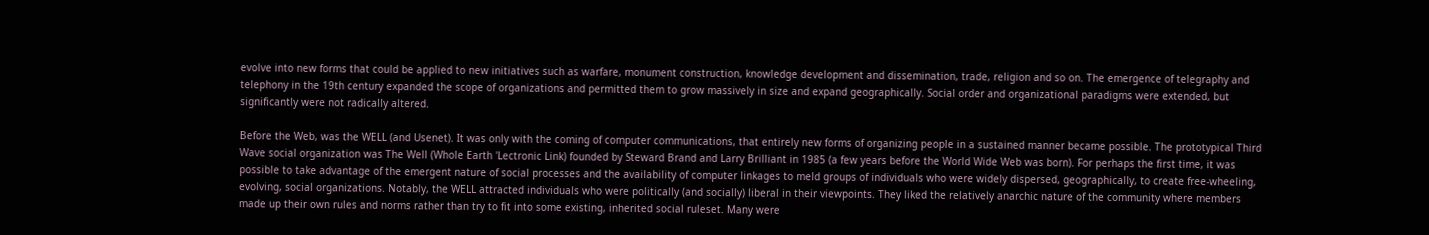evolve into new forms that could be applied to new initiatives such as warfare, monument construction, knowledge development and dissemination, trade, religion and so on. The emergence of telegraphy and telephony in the 19th century expanded the scope of organizations and permitted them to grow massively in size and expand geographically. Social order and organizational paradigms were extended, but significantly were not radically altered.

Before the Web, was the WELL (and Usenet). It was only with the coming of computer communications, that entirely new forms of organizing people in a sustained manner became possible. The prototypical Third Wave social organization was The Well (Whole Earth 'Lectronic Link) founded by Steward Brand and Larry Brilliant in 1985 (a few years before the World Wide Web was born). For perhaps the first time, it was possible to take advantage of the emergent nature of social processes and the availability of computer linkages to meld groups of individuals who were widely dispersed, geographically, to create free-wheeling, evolving, social organizations. Notably, the WELL attracted individuals who were politically (and socially) liberal in their viewpoints. They liked the relatively anarchic nature of the community where members made up their own rules and norms rather than try to fit into some existing, inherited social ruleset. Many were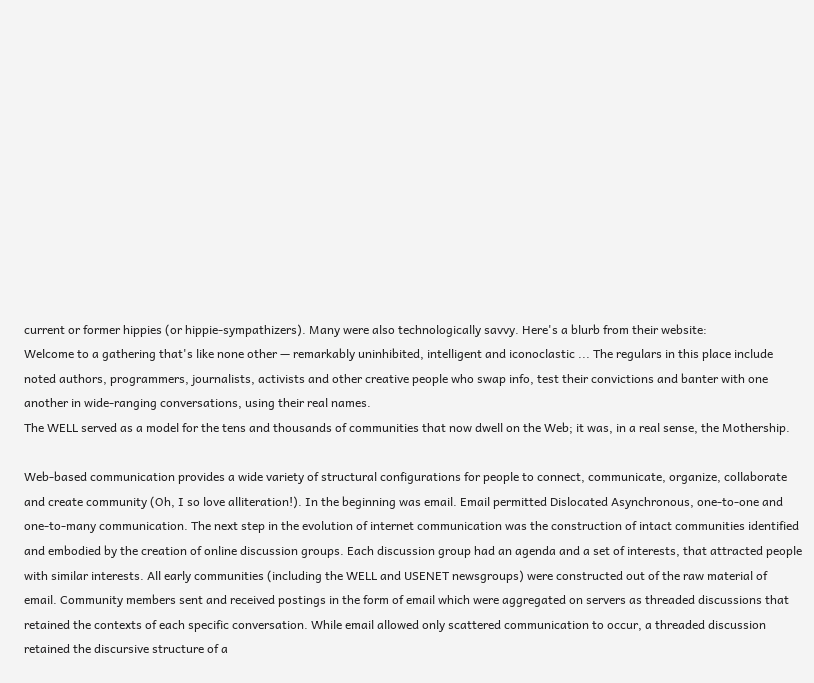current or former hippies (or hippie-sympathizers). Many were also technologically savvy. Here's a blurb from their website:
Welcome to a gathering that's like none other — remarkably uninhibited, intelligent and iconoclastic ... The regulars in this place include noted authors, programmers, journalists, activists and other creative people who swap info, test their convictions and banter with one another in wide-ranging conversations, using their real names.
The WELL served as a model for the tens and thousands of communities that now dwell on the Web; it was, in a real sense, the Mothership.

Web-based communication provides a wide variety of structural configurations for people to connect, communicate, organize, collaborate and create community (Oh, I so love alliteration!). In the beginning was email. Email permitted Dislocated Asynchronous, one-to-one and one-to-many communication. The next step in the evolution of internet communication was the construction of intact communities identified and embodied by the creation of online discussion groups. Each discussion group had an agenda and a set of interests, that attracted people with similar interests. All early communities (including the WELL and USENET newsgroups) were constructed out of the raw material of email. Community members sent and received postings in the form of email which were aggregated on servers as threaded discussions that retained the contexts of each specific conversation. While email allowed only scattered communication to occur, a threaded discussion retained the discursive structure of a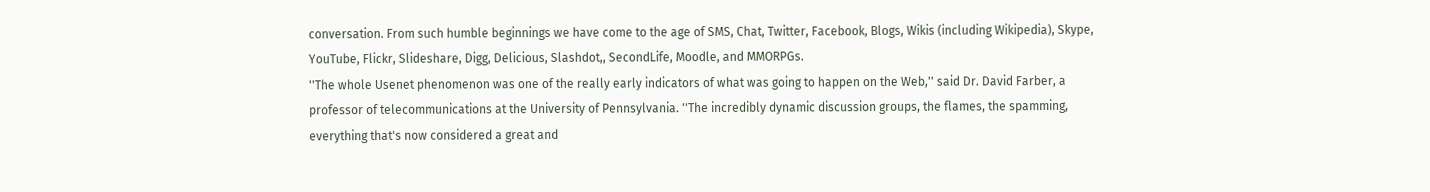conversation. From such humble beginnings we have come to the age of SMS, Chat, Twitter, Facebook, Blogs, Wikis (including Wikipedia), Skype, YouTube, Flickr, Slideshare, Digg, Delicious, Slashdot,, SecondLife, Moodle, and MMORPGs.
''The whole Usenet phenomenon was one of the really early indicators of what was going to happen on the Web,'' said Dr. David Farber, a professor of telecommunications at the University of Pennsylvania. ''The incredibly dynamic discussion groups, the flames, the spamming, everything that's now considered a great and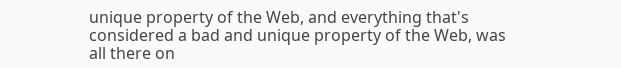unique property of the Web, and everything that's considered a bad and unique property of the Web, was all there on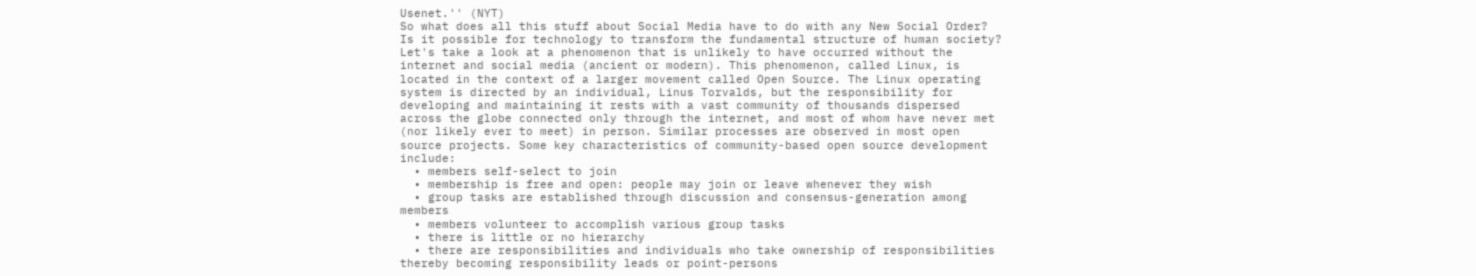Usenet.'' (NYT)
So what does all this stuff about Social Media have to do with any New Social Order? Is it possible for technology to transform the fundamental structure of human society? Let's take a look at a phenomenon that is unlikely to have occurred without the internet and social media (ancient or modern). This phenomenon, called Linux, is located in the context of a larger movement called Open Source. The Linux operating system is directed by an individual, Linus Torvalds, but the responsibility for developing and maintaining it rests with a vast community of thousands dispersed across the globe connected only through the internet, and most of whom have never met (nor likely ever to meet) in person. Similar processes are observed in most open source projects. Some key characteristics of community-based open source development include:
  • members self-select to join
  • membership is free and open: people may join or leave whenever they wish
  • group tasks are established through discussion and consensus-generation among members
  • members volunteer to accomplish various group tasks
  • there is little or no hierarchy
  • there are responsibilities and individuals who take ownership of responsibilities thereby becoming responsibility leads or point-persons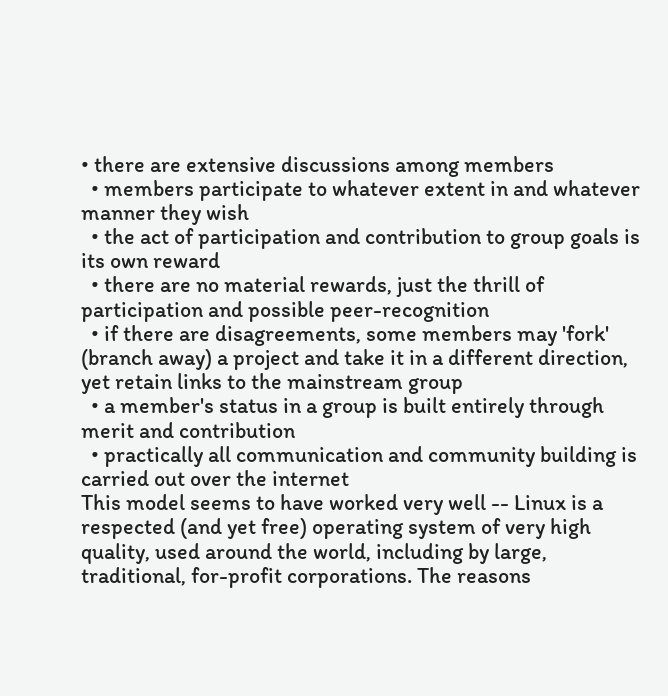• there are extensive discussions among members
  • members participate to whatever extent in and whatever manner they wish
  • the act of participation and contribution to group goals is its own reward
  • there are no material rewards, just the thrill of participation and possible peer-recognition
  • if there are disagreements, some members may 'fork' (branch away) a project and take it in a different direction, yet retain links to the mainstream group
  • a member's status in a group is built entirely through merit and contribution
  • practically all communication and community building is carried out over the internet
This model seems to have worked very well -- Linux is a respected (and yet free) operating system of very high quality, used around the world, including by large, traditional, for-profit corporations. The reasons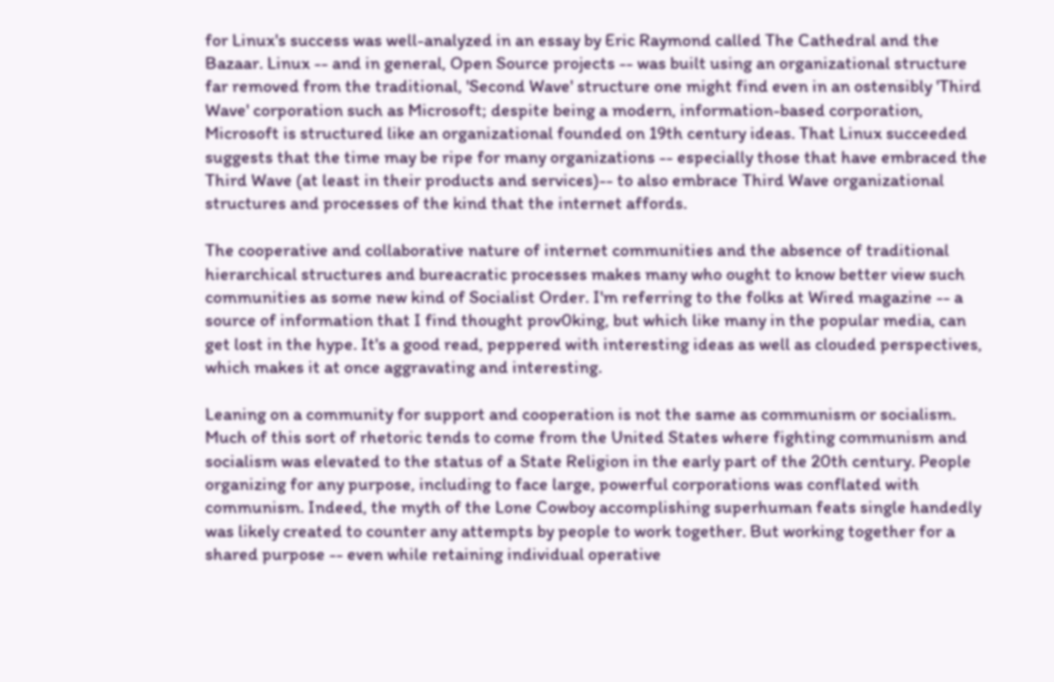for Linux's success was well-analyzed in an essay by Eric Raymond called The Cathedral and the Bazaar. Linux -- and in general, Open Source projects -- was built using an organizational structure far removed from the traditional, 'Second Wave' structure one might find even in an ostensibly 'Third Wave' corporation such as Microsoft; despite being a modern, information-based corporation, Microsoft is structured like an organizational founded on 19th century ideas. That Linux succeeded suggests that the time may be ripe for many organizations -- especially those that have embraced the Third Wave (at least in their products and services)-- to also embrace Third Wave organizational structures and processes of the kind that the internet affords.

The cooperative and collaborative nature of internet communities and the absence of traditional hierarchical structures and bureacratic processes makes many who ought to know better view such communities as some new kind of Socialist Order. I'm referring to the folks at Wired magazine -- a source of information that I find thought prov0king, but which like many in the popular media, can get lost in the hype. It's a good read, peppered with interesting ideas as well as clouded perspectives, which makes it at once aggravating and interesting.

Leaning on a community for support and cooperation is not the same as communism or socialism. Much of this sort of rhetoric tends to come from the United States where fighting communism and socialism was elevated to the status of a State Religion in the early part of the 20th century. People organizing for any purpose, including to face large, powerful corporations was conflated with communism. Indeed, the myth of the Lone Cowboy accomplishing superhuman feats single handedly was likely created to counter any attempts by people to work together. But working together for a shared purpose -- even while retaining individual operative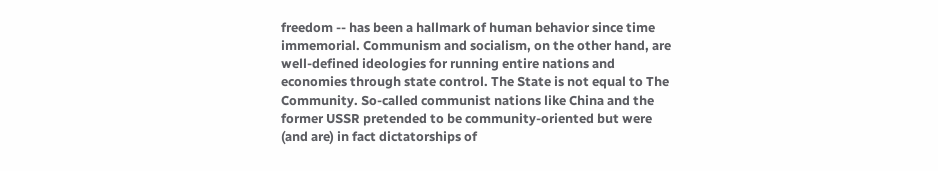freedom -- has been a hallmark of human behavior since time immemorial. Communism and socialism, on the other hand, are well-defined ideologies for running entire nations and economies through state control. The State is not equal to The Community. So-called communist nations like China and the former USSR pretended to be community-oriented but were (and are) in fact dictatorships of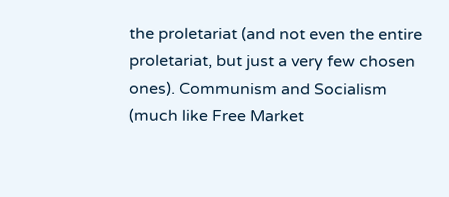the proletariat (and not even the entire proletariat, but just a very few chosen ones). Communism and Socialism (much like Free Market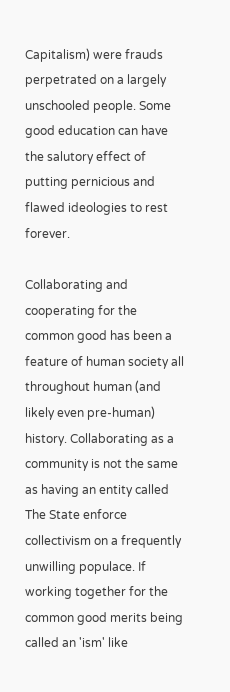Capitalism) were frauds perpetrated on a largely unschooled people. Some good education can have the salutory effect of putting pernicious and flawed ideologies to rest forever.

Collaborating and cooperating for the common good has been a feature of human society all throughout human (and likely even pre-human) history. Collaborating as a community is not the same as having an entity called The State enforce collectivism on a frequently unwilling populace. If working together for the common good merits being called an 'ism' like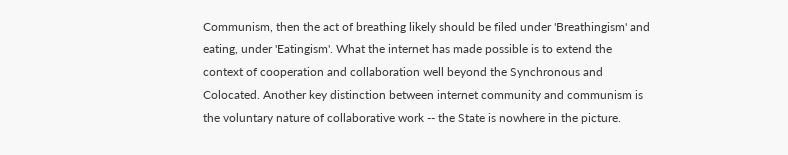Communism, then the act of breathing likely should be filed under 'Breathingism' and eating, under 'Eatingism'. What the internet has made possible is to extend the context of cooperation and collaboration well beyond the Synchronous and Colocated. Another key distinction between internet community and communism is the voluntary nature of collaborative work -- the State is nowhere in the picture.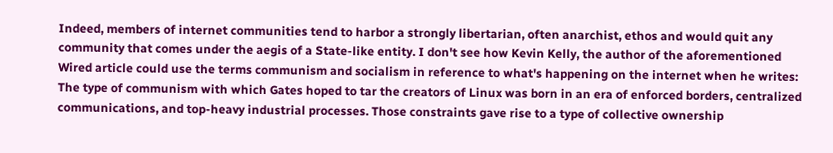Indeed, members of internet communities tend to harbor a strongly libertarian, often anarchist, ethos and would quit any community that comes under the aegis of a State-like entity. I don't see how Kevin Kelly, the author of the aforementioned Wired article could use the terms communism and socialism in reference to what's happening on the internet when he writes:
The type of communism with which Gates hoped to tar the creators of Linux was born in an era of enforced borders, centralized communications, and top-heavy industrial processes. Those constraints gave rise to a type of collective ownership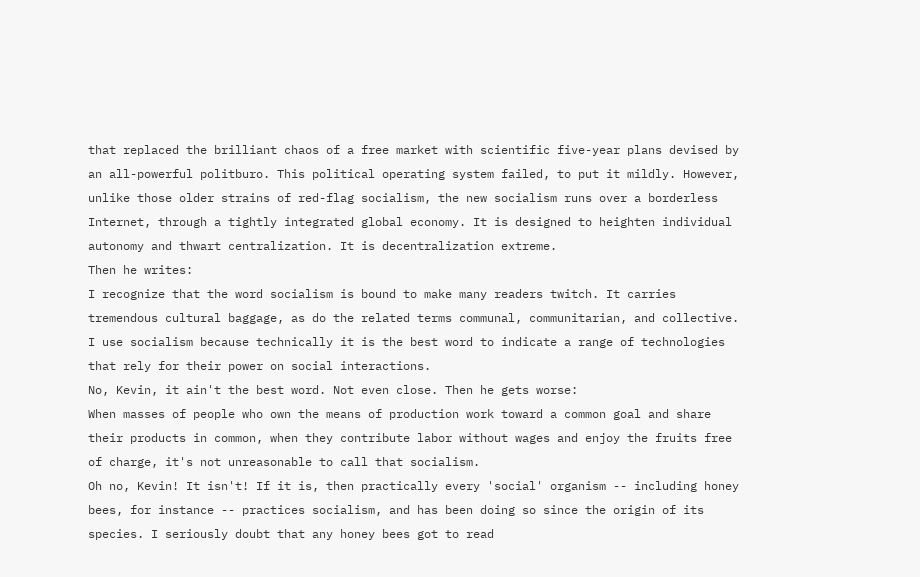that replaced the brilliant chaos of a free market with scientific five-year plans devised by an all-powerful politburo. This political operating system failed, to put it mildly. However, unlike those older strains of red-flag socialism, the new socialism runs over a borderless Internet, through a tightly integrated global economy. It is designed to heighten individual autonomy and thwart centralization. It is decentralization extreme.
Then he writes:
I recognize that the word socialism is bound to make many readers twitch. It carries tremendous cultural baggage, as do the related terms communal, communitarian, and collective. I use socialism because technically it is the best word to indicate a range of technologies that rely for their power on social interactions.
No, Kevin, it ain't the best word. Not even close. Then he gets worse:
When masses of people who own the means of production work toward a common goal and share their products in common, when they contribute labor without wages and enjoy the fruits free of charge, it's not unreasonable to call that socialism.
Oh no, Kevin! It isn't! If it is, then practically every 'social' organism -- including honey bees, for instance -- practices socialism, and has been doing so since the origin of its species. I seriously doubt that any honey bees got to read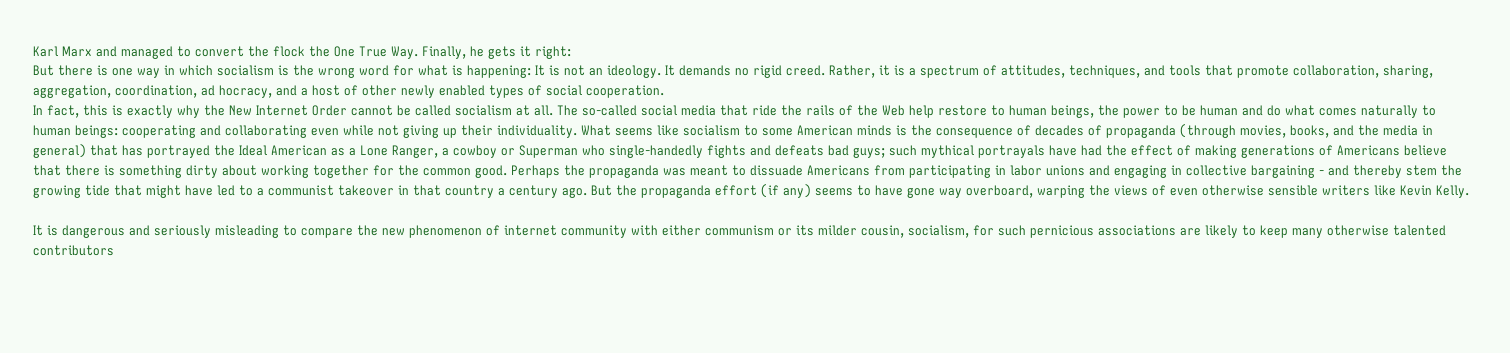Karl Marx and managed to convert the flock the One True Way. Finally, he gets it right:
But there is one way in which socialism is the wrong word for what is happening: It is not an ideology. It demands no rigid creed. Rather, it is a spectrum of attitudes, techniques, and tools that promote collaboration, sharing, aggregation, coordination, ad hocracy, and a host of other newly enabled types of social cooperation.
In fact, this is exactly why the New Internet Order cannot be called socialism at all. The so-called social media that ride the rails of the Web help restore to human beings, the power to be human and do what comes naturally to human beings: cooperating and collaborating even while not giving up their individuality. What seems like socialism to some American minds is the consequence of decades of propaganda (through movies, books, and the media in general) that has portrayed the Ideal American as a Lone Ranger, a cowboy or Superman who single-handedly fights and defeats bad guys; such mythical portrayals have had the effect of making generations of Americans believe that there is something dirty about working together for the common good. Perhaps the propaganda was meant to dissuade Americans from participating in labor unions and engaging in collective bargaining - and thereby stem the growing tide that might have led to a communist takeover in that country a century ago. But the propaganda effort (if any) seems to have gone way overboard, warping the views of even otherwise sensible writers like Kevin Kelly.

It is dangerous and seriously misleading to compare the new phenomenon of internet community with either communism or its milder cousin, socialism, for such pernicious associations are likely to keep many otherwise talented contributors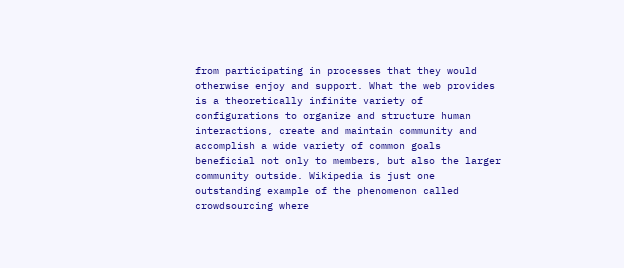from participating in processes that they would otherwise enjoy and support. What the web provides is a theoretically infinite variety of configurations to organize and structure human interactions, create and maintain community and accomplish a wide variety of common goals beneficial not only to members, but also the larger community outside. Wikipedia is just one outstanding example of the phenomenon called crowdsourcing where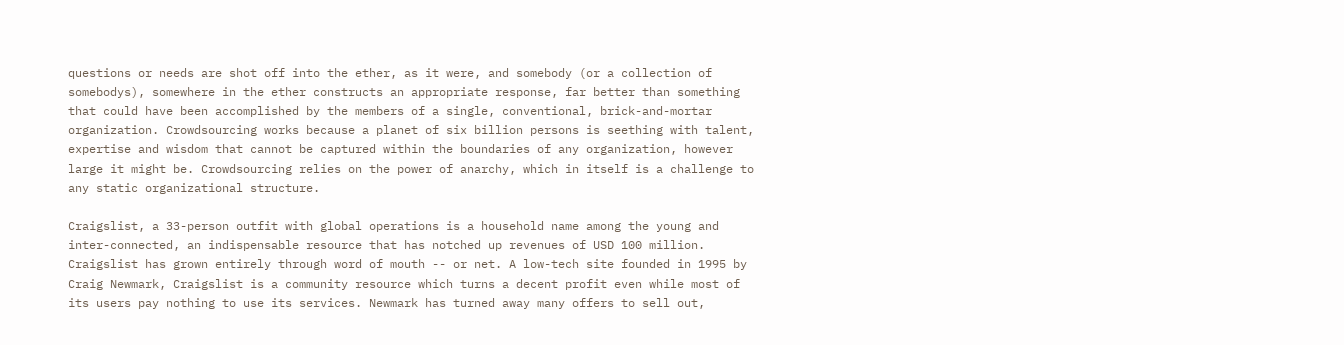questions or needs are shot off into the ether, as it were, and somebody (or a collection of somebodys), somewhere in the ether constructs an appropriate response, far better than something that could have been accomplished by the members of a single, conventional, brick-and-mortar organization. Crowdsourcing works because a planet of six billion persons is seething with talent, expertise and wisdom that cannot be captured within the boundaries of any organization, however large it might be. Crowdsourcing relies on the power of anarchy, which in itself is a challenge to any static organizational structure.

Craigslist, a 33-person outfit with global operations is a household name among the young and inter-connected, an indispensable resource that has notched up revenues of USD 100 million. Craigslist has grown entirely through word of mouth -- or net. A low-tech site founded in 1995 by Craig Newmark, Craigslist is a community resource which turns a decent profit even while most of its users pay nothing to use its services. Newmark has turned away many offers to sell out,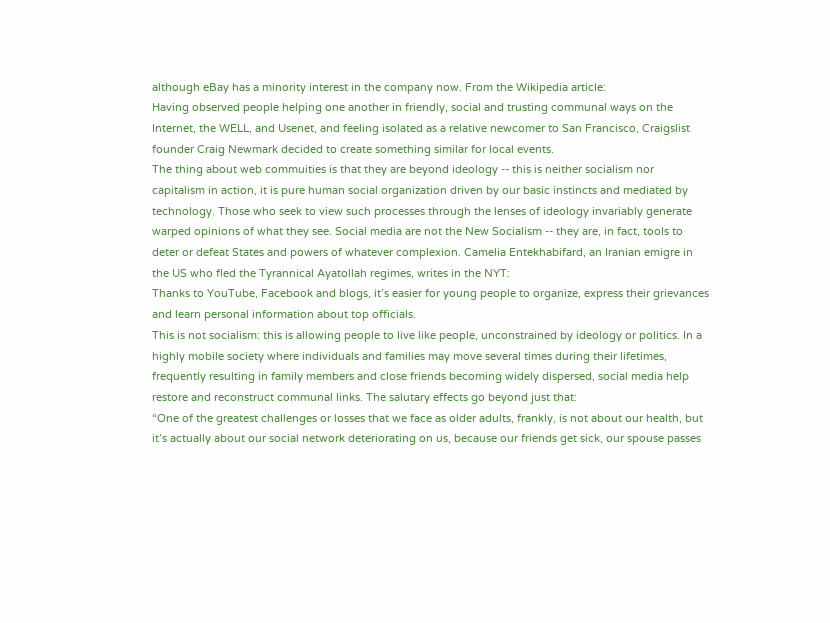although eBay has a minority interest in the company now. From the Wikipedia article:
Having observed people helping one another in friendly, social and trusting communal ways on the Internet, the WELL, and Usenet, and feeling isolated as a relative newcomer to San Francisco, Craigslist founder Craig Newmark decided to create something similar for local events.
The thing about web commuities is that they are beyond ideology -- this is neither socialism nor capitalism in action, it is pure human social organization driven by our basic instincts and mediated by technology. Those who seek to view such processes through the lenses of ideology invariably generate warped opinions of what they see. Social media are not the New Socialism -- they are, in fact, tools to deter or defeat States and powers of whatever complexion. Camelia Entekhabifard, an Iranian emigre in the US who fled the Tyrannical Ayatollah regimes, writes in the NYT:
Thanks to YouTube, Facebook and blogs, it’s easier for young people to organize, express their grievances and learn personal information about top officials.
This is not socialism: this is allowing people to live like people, unconstrained by ideology or politics. In a highly mobile society where individuals and families may move several times during their lifetimes, frequently resulting in family members and close friends becoming widely dispersed, social media help restore and reconstruct communal links. The salutary effects go beyond just that:
“One of the greatest challenges or losses that we face as older adults, frankly, is not about our health, but it’s actually about our social network deteriorating on us, because our friends get sick, our spouse passes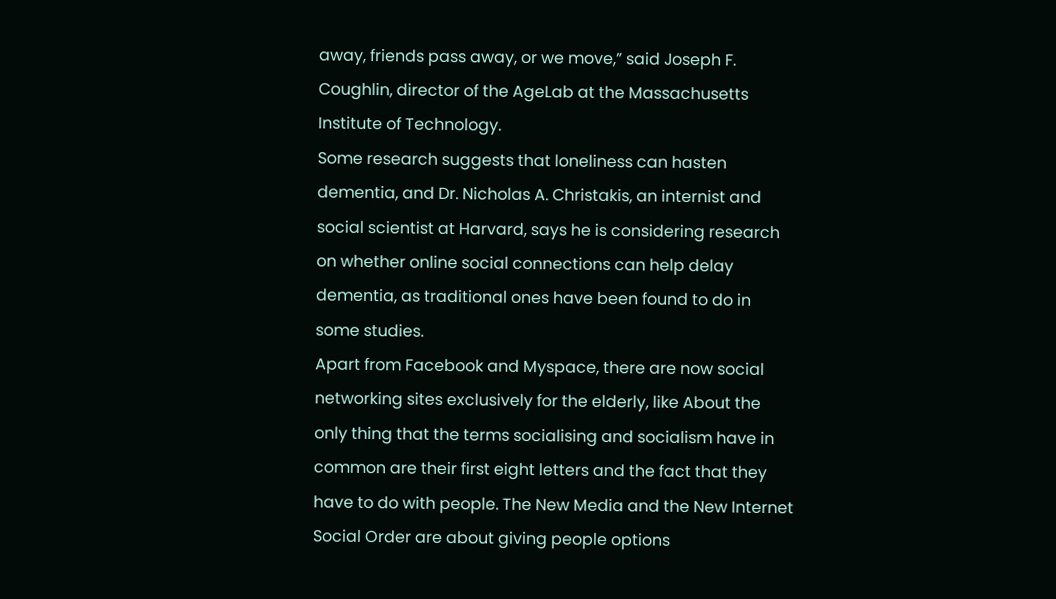away, friends pass away, or we move,” said Joseph F. Coughlin, director of the AgeLab at the Massachusetts Institute of Technology.
Some research suggests that loneliness can hasten dementia, and Dr. Nicholas A. Christakis, an internist and social scientist at Harvard, says he is considering research on whether online social connections can help delay dementia, as traditional ones have been found to do in some studies.
Apart from Facebook and Myspace, there are now social networking sites exclusively for the elderly, like About the only thing that the terms socialising and socialism have in common are their first eight letters and the fact that they have to do with people. The New Media and the New Internet Social Order are about giving people options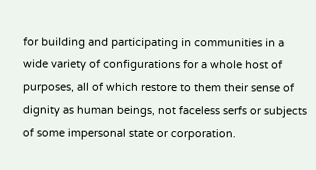for building and participating in communities in a wide variety of configurations for a whole host of purposes, all of which restore to them their sense of dignity as human beings, not faceless serfs or subjects of some impersonal state or corporation.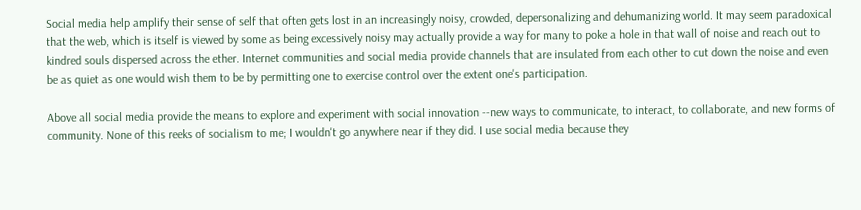Social media help amplify their sense of self that often gets lost in an increasingly noisy, crowded, depersonalizing and dehumanizing world. It may seem paradoxical that the web, which is itself is viewed by some as being excessively noisy may actually provide a way for many to poke a hole in that wall of noise and reach out to kindred souls dispersed across the ether. Internet communities and social media provide channels that are insulated from each other to cut down the noise and even be as quiet as one would wish them to be by permitting one to exercise control over the extent one's participation.

Above all social media provide the means to explore and experiment with social innovation --new ways to communicate, to interact, to collaborate, and new forms of community. None of this reeks of socialism to me; I wouldn't go anywhere near if they did. I use social media because they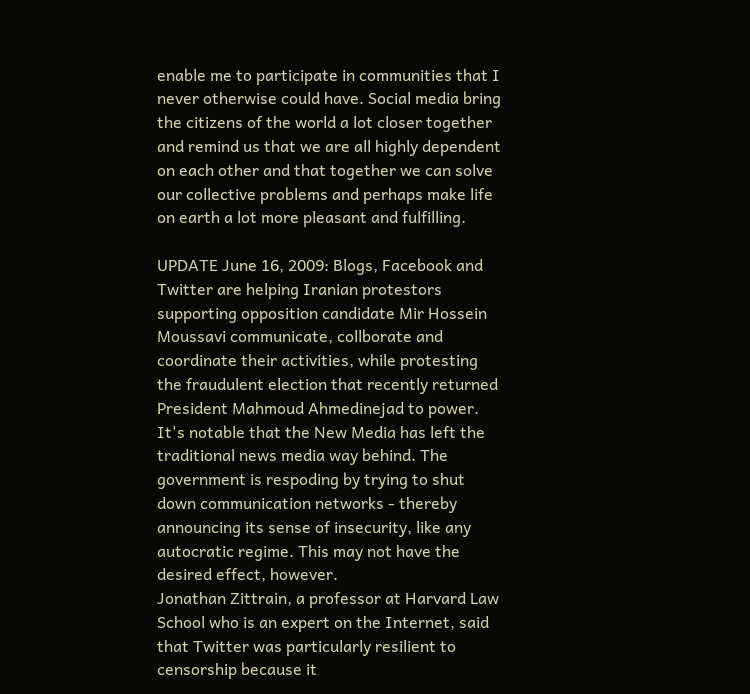enable me to participate in communities that I never otherwise could have. Social media bring the citizens of the world a lot closer together and remind us that we are all highly dependent on each other and that together we can solve our collective problems and perhaps make life on earth a lot more pleasant and fulfilling.

UPDATE June 16, 2009: Blogs, Facebook and Twitter are helping Iranian protestors supporting opposition candidate Mir Hossein Moussavi communicate, collborate and coordinate their activities, while protesting the fraudulent election that recently returned President Mahmoud Ahmedinejad to power. It's notable that the New Media has left the traditional news media way behind. The government is respoding by trying to shut down communication networks - thereby announcing its sense of insecurity, like any autocratic regime. This may not have the desired effect, however.
Jonathan Zittrain, a professor at Harvard Law School who is an expert on the Internet, said that Twitter was particularly resilient to censorship because it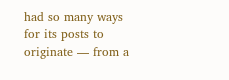had so many ways for its posts to originate — from a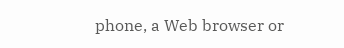phone, a Web browser or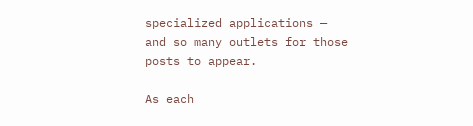specialized applications — and so many outlets for those posts to appear.

As each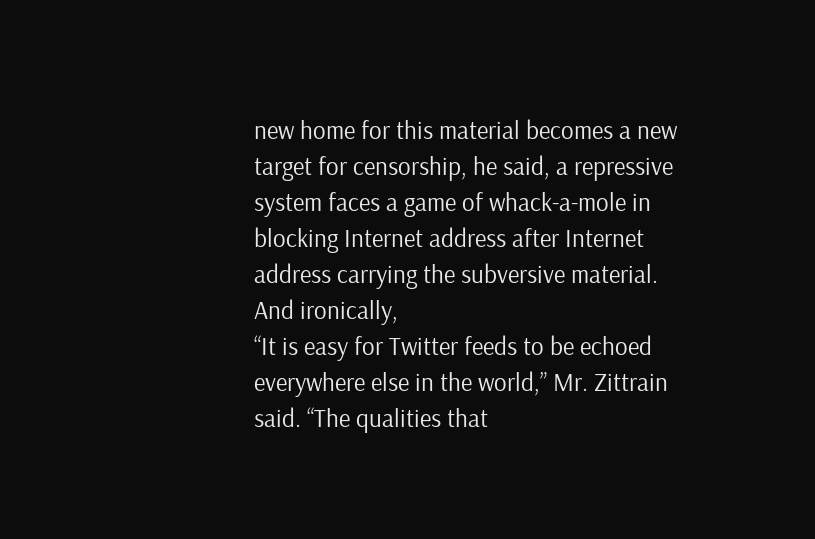new home for this material becomes a new target for censorship, he said, a repressive system faces a game of whack-a-mole in blocking Internet address after Internet address carrying the subversive material.
And ironically,
“It is easy for Twitter feeds to be echoed everywhere else in the world,” Mr. Zittrain said. “The qualities that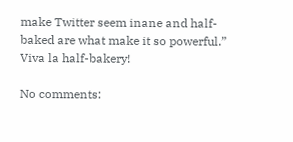make Twitter seem inane and half-baked are what make it so powerful.”
Viva la half-bakery!

No comments: